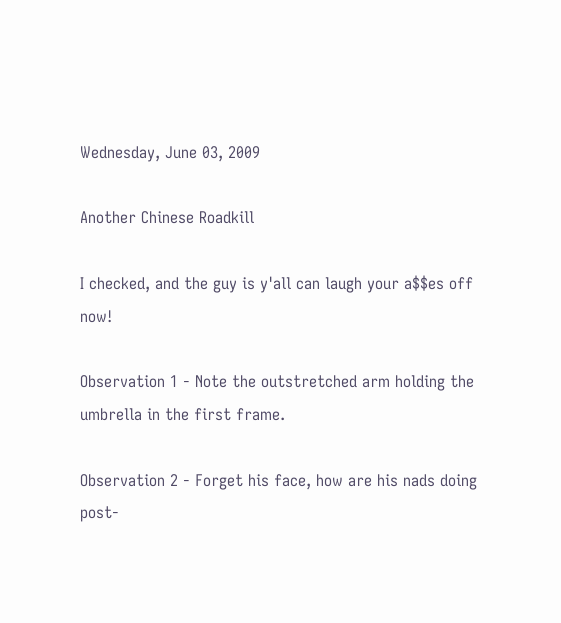Wednesday, June 03, 2009

Another Chinese Roadkill

I checked, and the guy is y'all can laugh your a$$es off now!

Observation 1 - Note the outstretched arm holding the umbrella in the first frame.

Observation 2 - Forget his face, how are his nads doing post-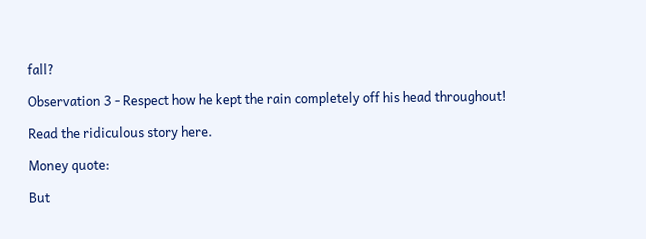fall?

Observation 3 - Respect how he kept the rain completely off his head throughout!

Read the ridiculous story here.

Money quote:

But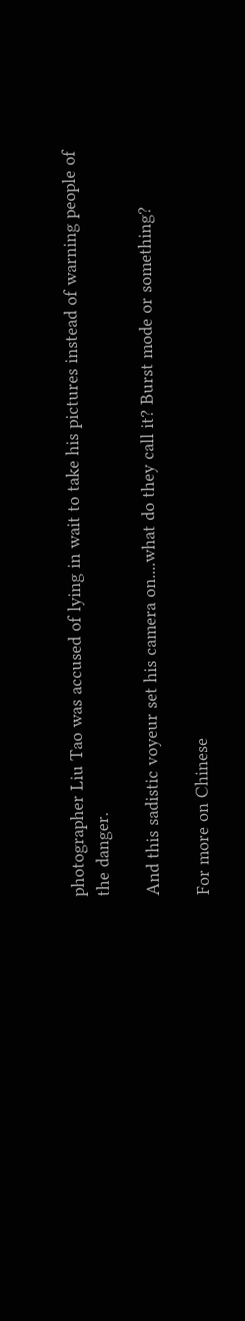photographer Liu Tao was accused of lying in wait to take his pictures instead of warning people of the danger.

And this sadistic voyeur set his camera on....what do they call it? Burst mode or something?

For more on Chinese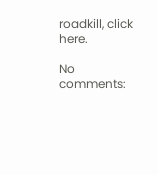roadkill, click here.

No comments: